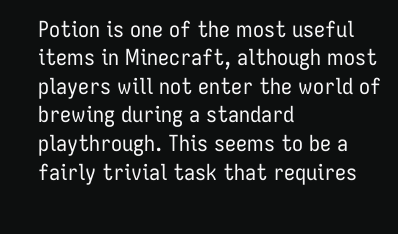Potion is one of the most useful items in Minecraft, although most players will not enter the world of brewing during a standard playthrough. This seems to be a fairly trivial task that requires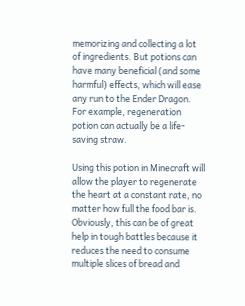memorizing and collecting a lot of ingredients. But potions can have many beneficial (and some harmful) effects, which will ease any run to the Ender Dragon. For example, regeneration potion can actually be a life-saving straw.

Using this potion in Minecraft will allow the player to regenerate the heart at a constant rate, no matter how full the food bar is. Obviously, this can be of great help in tough battles because it reduces the need to consume multiple slices of bread and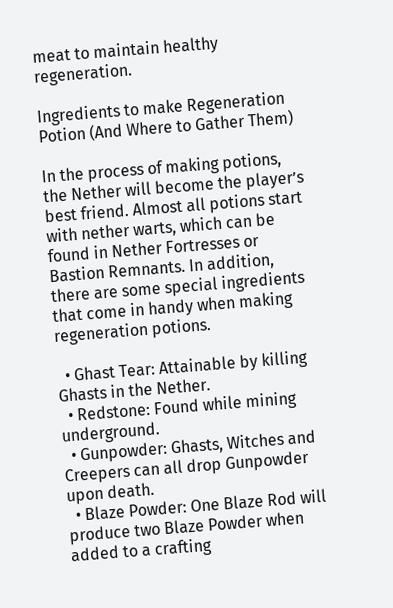meat to maintain healthy regeneration.

Ingredients to make Regeneration Potion (And Where to Gather Them)

In the process of making potions, the Nether will become the player’s best friend. Almost all potions start with nether warts, which can be found in Nether Fortresses or Bastion Remnants. In addition, there are some special ingredients that come in handy when making regeneration potions.

  • Ghast Tear: Attainable by killing Ghasts in the Nether.
  • Redstone: Found while mining underground.
  • Gunpowder: Ghasts, Witches and Creepers can all drop Gunpowder upon death.
  • Blaze Powder: One Blaze Rod will produce two Blaze Powder when added to a crafting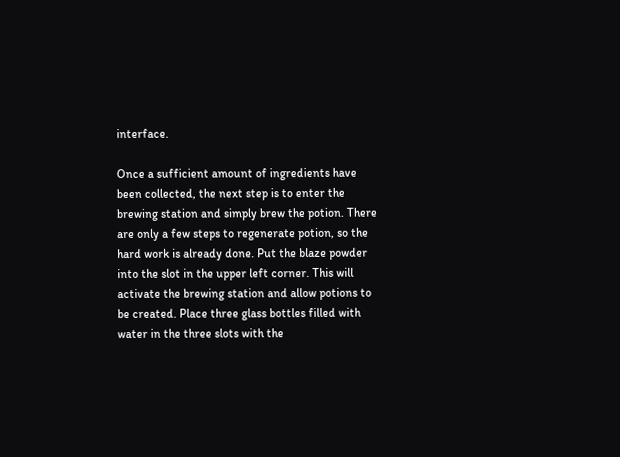interface.

Once a sufficient amount of ingredients have been collected, the next step is to enter the brewing station and simply brew the potion. There are only a few steps to regenerate potion, so the hard work is already done. Put the blaze powder into the slot in the upper left corner. This will activate the brewing station and allow potions to be created. Place three glass bottles filled with water in the three slots with the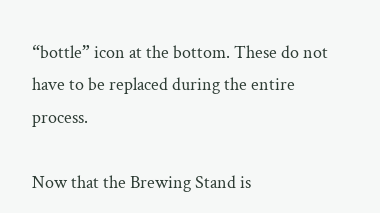“bottle” icon at the bottom. These do not have to be replaced during the entire process.

Now that the Brewing Stand is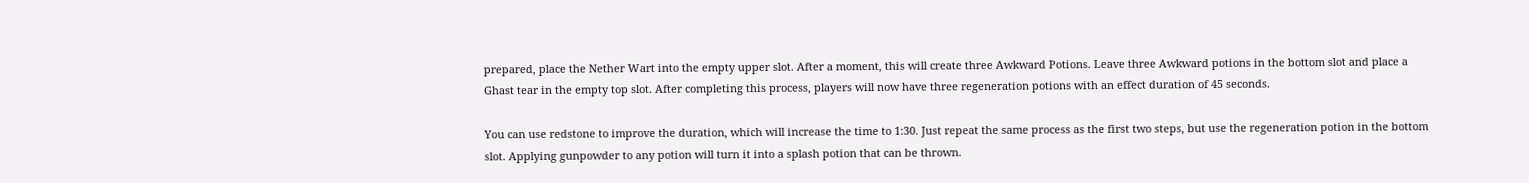prepared, place the Nether Wart into the empty upper slot. After a moment, this will create three Awkward Potions. Leave three Awkward potions in the bottom slot and place a Ghast tear in the empty top slot. After completing this process, players will now have three regeneration potions with an effect duration of 45 seconds.

You can use redstone to improve the duration, which will increase the time to 1:30. Just repeat the same process as the first two steps, but use the regeneration potion in the bottom slot. Applying gunpowder to any potion will turn it into a splash potion that can be thrown.